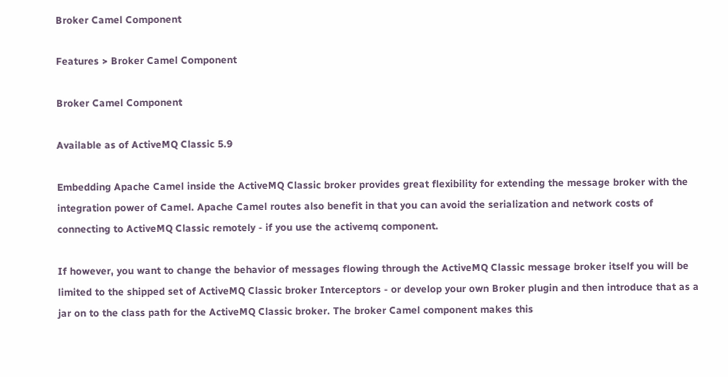Broker Camel Component

Features > Broker Camel Component

Broker Camel Component

Available as of ActiveMQ Classic 5.9

Embedding Apache Camel inside the ActiveMQ Classic broker provides great flexibility for extending the message broker with the integration power of Camel. Apache Camel routes also benefit in that you can avoid the serialization and network costs of connecting to ActiveMQ Classic remotely - if you use the activemq component.

If however, you want to change the behavior of messages flowing through the ActiveMQ Classic message broker itself you will be limited to the shipped set of ActiveMQ Classic broker Interceptors - or develop your own Broker plugin and then introduce that as a jar on to the class path for the ActiveMQ Classic broker. The broker Camel component makes this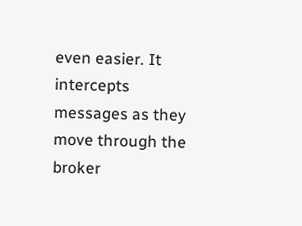even easier. It intercepts messages as they move through the broker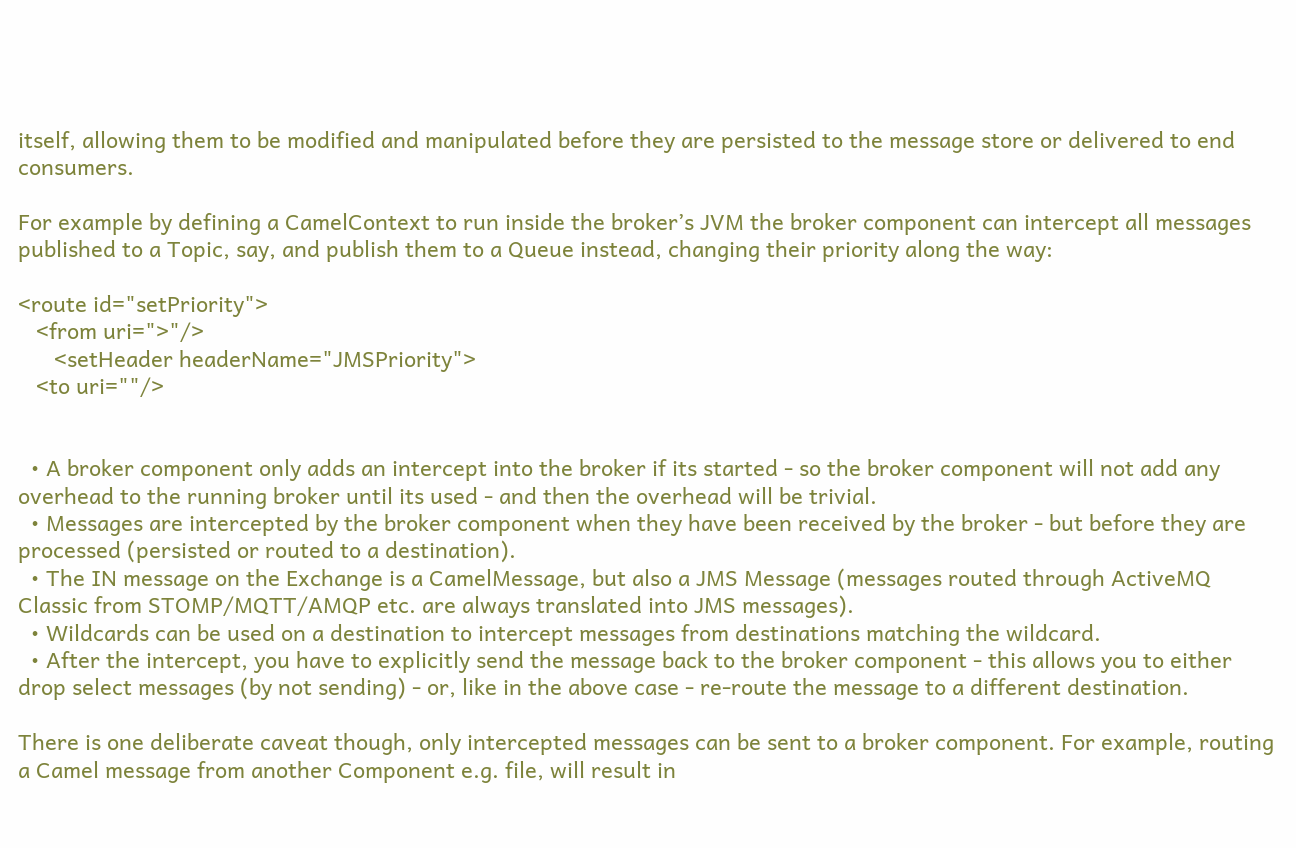itself, allowing them to be modified and manipulated before they are persisted to the message store or delivered to end consumers.

For example by defining a CamelContext to run inside the broker’s JVM the broker component can intercept all messages published to a Topic, say, and publish them to a Queue instead, changing their priority along the way:

<route id="setPriority">
   <from uri=">"/>
      <setHeader headerName="JMSPriority">
   <to uri=""/>


  • A broker component only adds an intercept into the broker if its started - so the broker component will not add any overhead to the running broker until its used - and then the overhead will be trivial.
  • Messages are intercepted by the broker component when they have been received by the broker - but before they are processed (persisted or routed to a destination).
  • The IN message on the Exchange is a CamelMessage, but also a JMS Message (messages routed through ActiveMQ Classic from STOMP/MQTT/AMQP etc. are always translated into JMS messages).
  • Wildcards can be used on a destination to intercept messages from destinations matching the wildcard.
  • After the intercept, you have to explicitly send the message back to the broker component - this allows you to either drop select messages (by not sending) - or, like in the above case - re-route the message to a different destination.

There is one deliberate caveat though, only intercepted messages can be sent to a broker component. For example, routing a Camel message from another Component e.g. file, will result in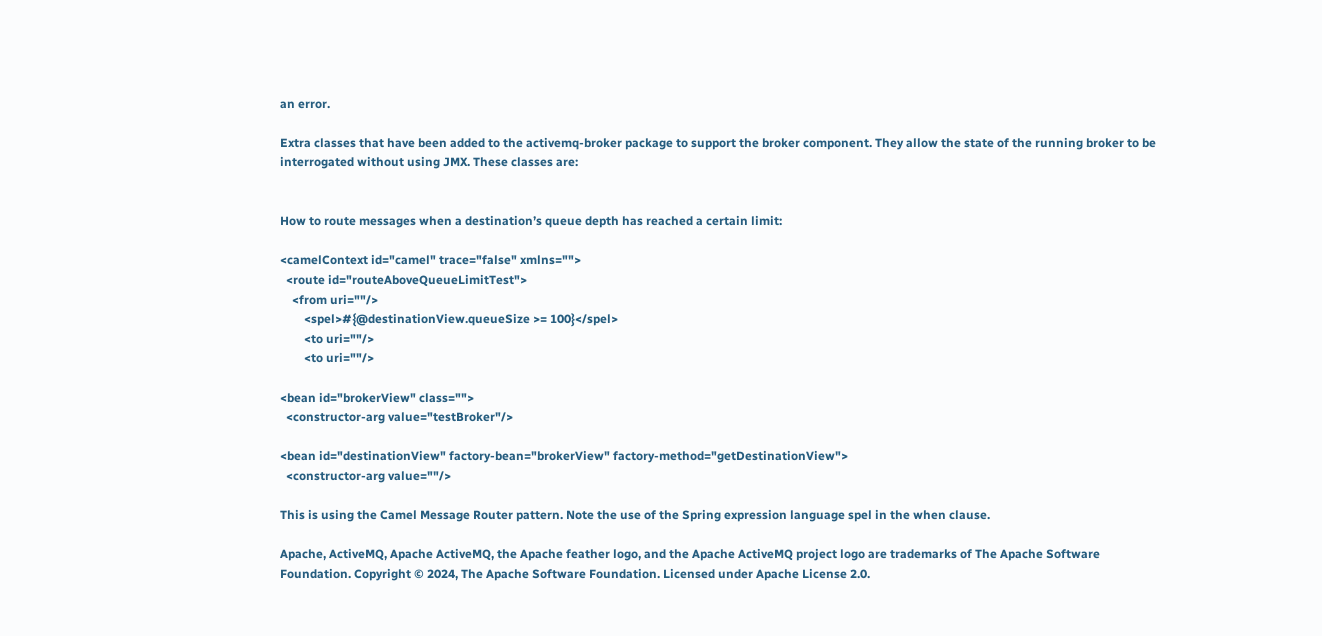an error.

Extra classes that have been added to the activemq-broker package to support the broker component. They allow the state of the running broker to be interrogated without using JMX. These classes are:


How to route messages when a destination’s queue depth has reached a certain limit:

<camelContext id="camel" trace="false" xmlns="">
  <route id="routeAboveQueueLimitTest">
    <from uri=""/>
        <spel>#{@destinationView.queueSize >= 100}</spel>
        <to uri=""/>
        <to uri=""/>

<bean id="brokerView" class="">
  <constructor-arg value="testBroker"/>

<bean id="destinationView" factory-bean="brokerView" factory-method="getDestinationView">
  <constructor-arg value=""/>

This is using the Camel Message Router pattern. Note the use of the Spring expression language spel in the when clause.

Apache, ActiveMQ, Apache ActiveMQ, the Apache feather logo, and the Apache ActiveMQ project logo are trademarks of The Apache Software Foundation. Copyright © 2024, The Apache Software Foundation. Licensed under Apache License 2.0.